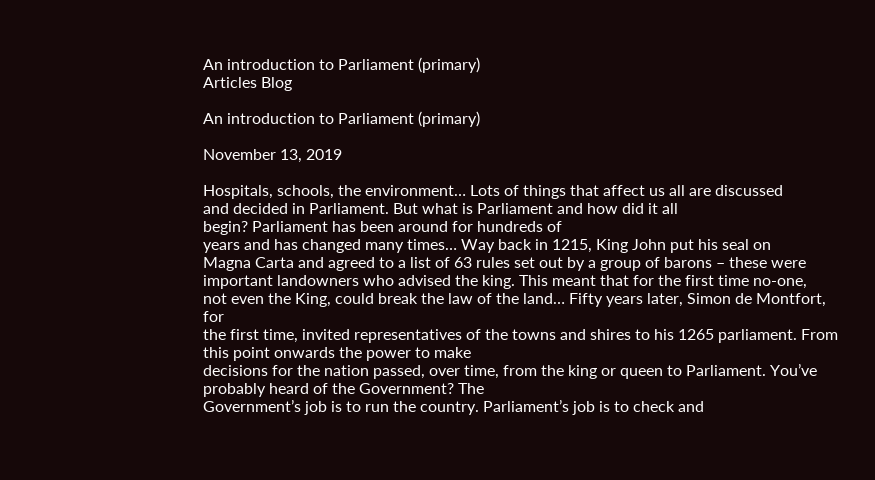An introduction to Parliament (primary)
Articles Blog

An introduction to Parliament (primary)

November 13, 2019

Hospitals, schools, the environment… Lots of things that affect us all are discussed
and decided in Parliament. But what is Parliament and how did it all
begin? Parliament has been around for hundreds of
years and has changed many times… Way back in 1215, King John put his seal on
Magna Carta and agreed to a list of 63 rules set out by a group of barons – these were
important landowners who advised the king. This meant that for the first time no-one,
not even the King, could break the law of the land… Fifty years later, Simon de Montfort, for
the first time, invited representatives of the towns and shires to his 1265 parliament. From this point onwards the power to make
decisions for the nation passed, over time, from the king or queen to Parliament. You’ve probably heard of the Government? The
Government’s job is to run the country. Parliament’s job is to check and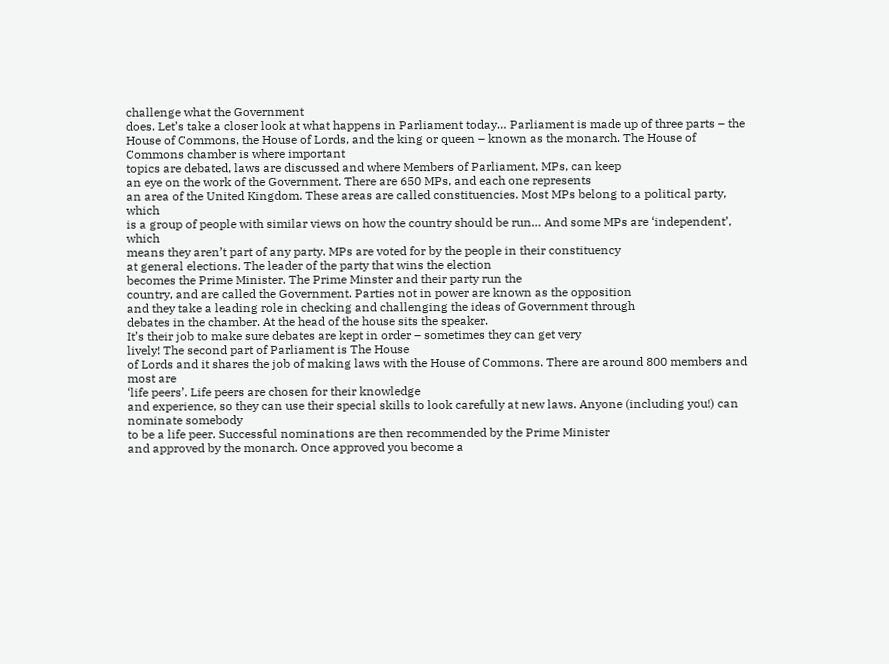challenge what the Government
does. Let’s take a closer look at what happens in Parliament today… Parliament is made up of three parts – the
House of Commons, the House of Lords, and the king or queen – known as the monarch. The House of Commons chamber is where important
topics are debated, laws are discussed and where Members of Parliament, MPs, can keep
an eye on the work of the Government. There are 650 MPs, and each one represents
an area of the United Kingdom. These areas are called constituencies. Most MPs belong to a political party, which
is a group of people with similar views on how the country should be run… And some MPs are ‘independent’, which
means they aren’t part of any party. MPs are voted for by the people in their constituency
at general elections. The leader of the party that wins the election
becomes the Prime Minister. The Prime Minster and their party run the
country, and are called the Government. Parties not in power are known as the opposition
and they take a leading role in checking and challenging the ideas of Government through
debates in the chamber. At the head of the house sits the speaker.
It’s their job to make sure debates are kept in order – sometimes they can get very
lively! The second part of Parliament is The House
of Lords and it shares the job of making laws with the House of Commons. There are around 800 members and most are
‘life peers’. Life peers are chosen for their knowledge
and experience, so they can use their special skills to look carefully at new laws. Anyone (including you!) can nominate somebody
to be a life peer. Successful nominations are then recommended by the Prime Minister
and approved by the monarch. Once approved you become a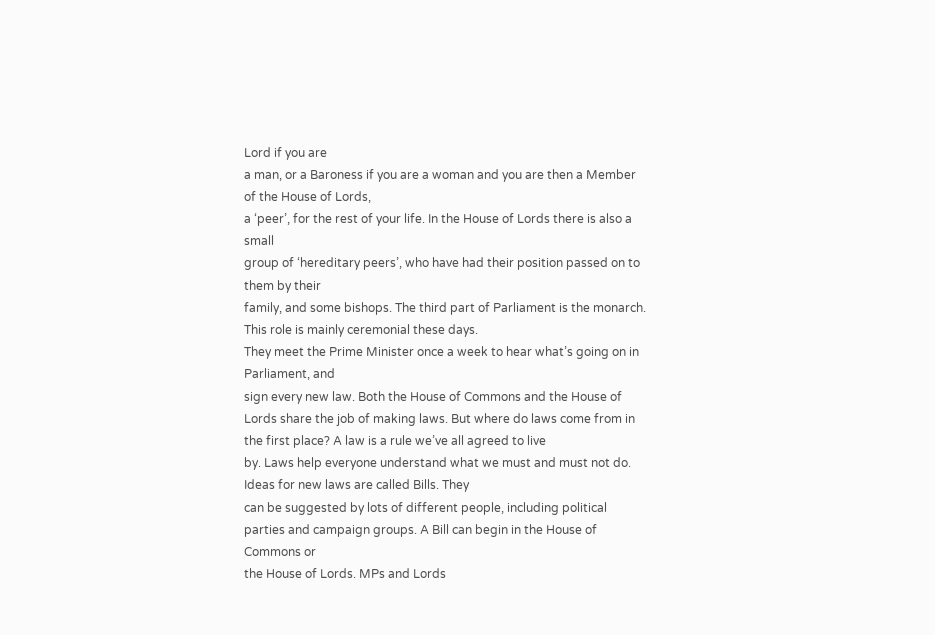Lord if you are
a man, or a Baroness if you are a woman and you are then a Member of the House of Lords,
a ‘peer’, for the rest of your life. In the House of Lords there is also a small
group of ‘hereditary peers’, who have had their position passed on to them by their
family, and some bishops. The third part of Parliament is the monarch. This role is mainly ceremonial these days.
They meet the Prime Minister once a week to hear what’s going on in Parliament, and
sign every new law. Both the House of Commons and the House of
Lords share the job of making laws. But where do laws come from in the first place? A law is a rule we’ve all agreed to live
by. Laws help everyone understand what we must and must not do. Ideas for new laws are called Bills. They
can be suggested by lots of different people, including political parties and campaign groups. A Bill can begin in the House of Commons or
the House of Lords. MPs and Lords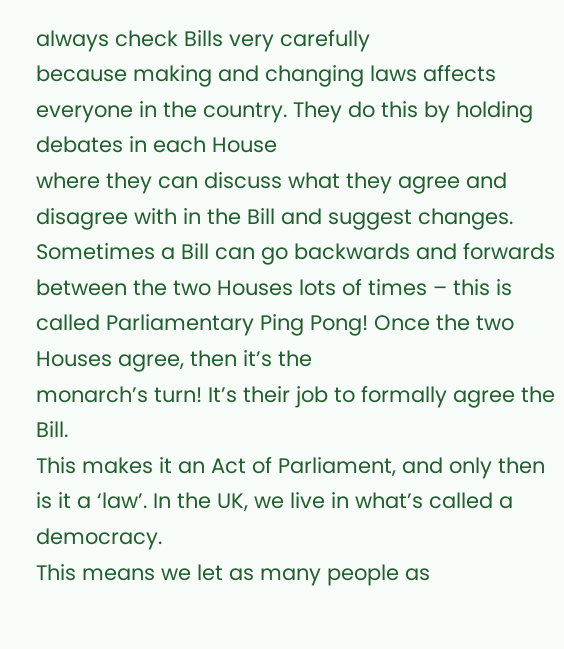always check Bills very carefully
because making and changing laws affects everyone in the country. They do this by holding debates in each House
where they can discuss what they agree and disagree with in the Bill and suggest changes. Sometimes a Bill can go backwards and forwards
between the two Houses lots of times – this is called Parliamentary Ping Pong! Once the two Houses agree, then it’s the
monarch’s turn! It’s their job to formally agree the Bill.
This makes it an Act of Parliament, and only then is it a ‘law’. In the UK, we live in what’s called a democracy.
This means we let as many people as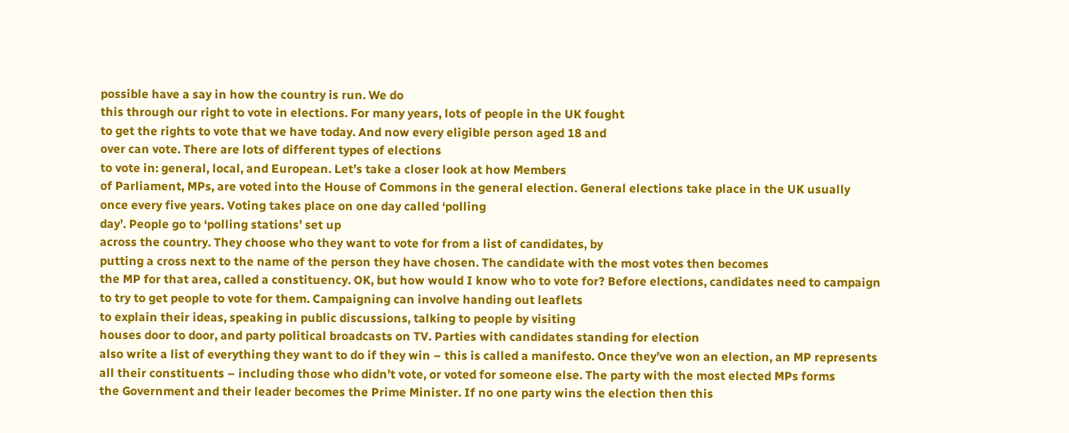possible have a say in how the country is run. We do
this through our right to vote in elections. For many years, lots of people in the UK fought
to get the rights to vote that we have today. And now every eligible person aged 18 and
over can vote. There are lots of different types of elections
to vote in: general, local, and European. Let’s take a closer look at how Members
of Parliament, MPs, are voted into the House of Commons in the general election. General elections take place in the UK usually
once every five years. Voting takes place on one day called ‘polling
day’. People go to ‘polling stations’ set up
across the country. They choose who they want to vote for from a list of candidates, by
putting a cross next to the name of the person they have chosen. The candidate with the most votes then becomes
the MP for that area, called a constituency. OK, but how would I know who to vote for? Before elections, candidates need to campaign
to try to get people to vote for them. Campaigning can involve handing out leaflets
to explain their ideas, speaking in public discussions, talking to people by visiting
houses door to door, and party political broadcasts on TV. Parties with candidates standing for election
also write a list of everything they want to do if they win – this is called a manifesto. Once they’ve won an election, an MP represents
all their constituents – including those who didn’t vote, or voted for someone else. The party with the most elected MPs forms
the Government and their leader becomes the Prime Minister. If no one party wins the election then this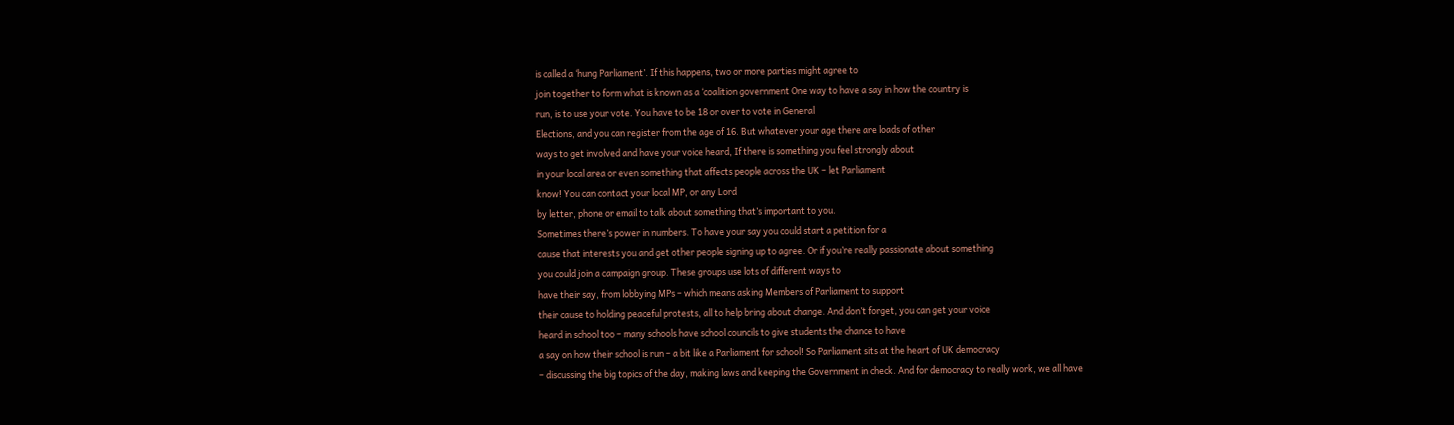is called a ‘hung Parliament’. If this happens, two or more parties might agree to
join together to form what is known as a ‘coalition government One way to have a say in how the country is
run, is to use your vote. You have to be 18 or over to vote in General
Elections, and you can register from the age of 16. But whatever your age there are loads of other
ways to get involved and have your voice heard, If there is something you feel strongly about
in your local area or even something that affects people across the UK – let Parliament
know! You can contact your local MP, or any Lord
by letter, phone or email to talk about something that’s important to you.
Sometimes there’s power in numbers. To have your say you could start a petition for a
cause that interests you and get other people signing up to agree. Or if you’re really passionate about something
you could join a campaign group. These groups use lots of different ways to
have their say, from lobbying MPs – which means asking Members of Parliament to support
their cause to holding peaceful protests, all to help bring about change. And don’t forget, you can get your voice
heard in school too – many schools have school councils to give students the chance to have
a say on how their school is run – a bit like a Parliament for school! So Parliament sits at the heart of UK democracy
– discussing the big topics of the day, making laws and keeping the Government in check. And for democracy to really work, we all have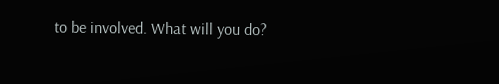to be involved. What will you do?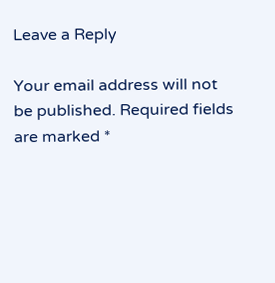Leave a Reply

Your email address will not be published. Required fields are marked *